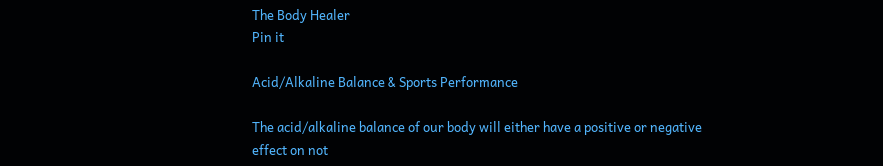The Body Healer
Pin it

Acid/Alkaline Balance & Sports Performance

The acid/alkaline balance of our body will either have a positive or negative effect on not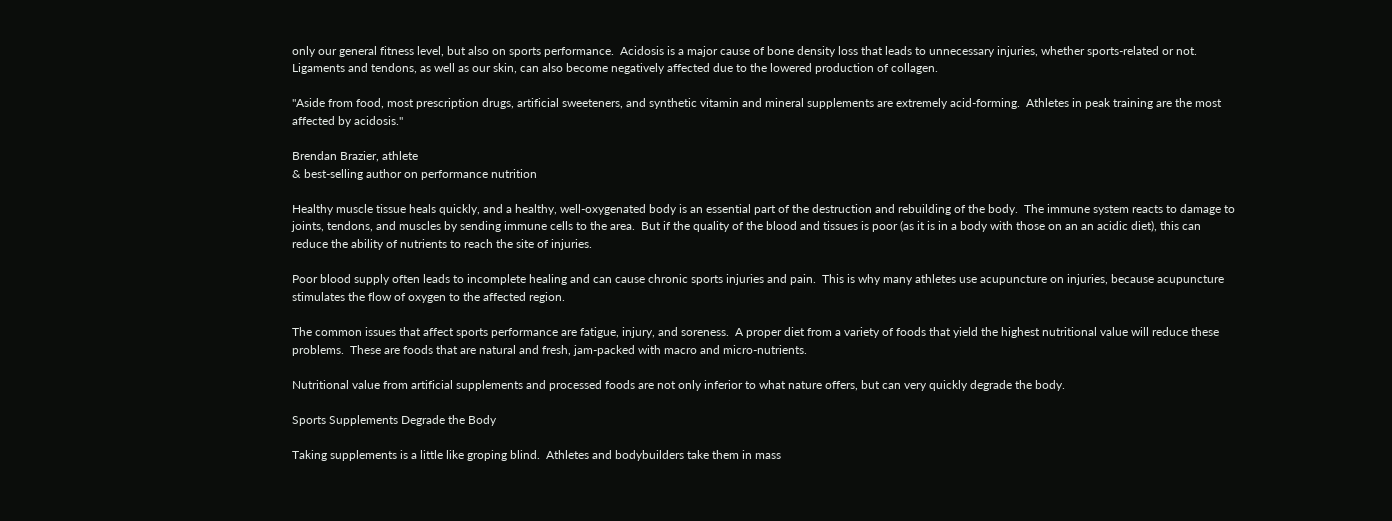only our general fitness level, but also on sports performance.  Acidosis is a major cause of bone density loss that leads to unnecessary injuries, whether sports-related or not.  Ligaments and tendons, as well as our skin, can also become negatively affected due to the lowered production of collagen.

"Aside from food, most prescription drugs, artificial sweeteners, and synthetic vitamin and mineral supplements are extremely acid-forming.  Athletes in peak training are the most affected by acidosis."

Brendan Brazier, athlete
& best-selling author on performance nutrition

Healthy muscle tissue heals quickly, and a healthy, well-oxygenated body is an essential part of the destruction and rebuilding of the body.  The immune system reacts to damage to joints, tendons, and muscles by sending immune cells to the area.  But if the quality of the blood and tissues is poor (as it is in a body with those on an an acidic diet), this can reduce the ability of nutrients to reach the site of injuries.

Poor blood supply often leads to incomplete healing and can cause chronic sports injuries and pain.  This is why many athletes use acupuncture on injuries, because acupuncture stimulates the flow of oxygen to the affected region.

The common issues that affect sports performance are fatigue, injury, and soreness.  A proper diet from a variety of foods that yield the highest nutritional value will reduce these problems.  These are foods that are natural and fresh, jam-packed with macro and micro-nutrients.

Nutritional value from artificial supplements and processed foods are not only inferior to what nature offers, but can very quickly degrade the body.

Sports Supplements Degrade the Body

Taking supplements is a little like groping blind.  Athletes and bodybuilders take them in mass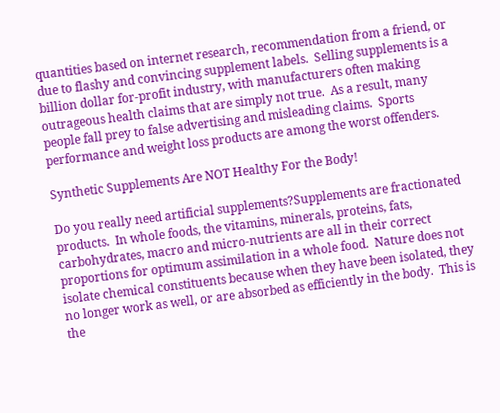quantities based on internet research, recommendation from a friend, or due to flashy and convincing supplement labels.  Selling supplements is a billion dollar for-profit industry, with manufacturers often making outrageous health claims that are simply not true.  As a result, many people fall prey to false advertising and misleading claims.  Sports performance and weight loss products are among the worst offenders.

Synthetic Supplements Are NOT Healthy For the Body!

Do you really need artificial supplements?Supplements are fractionated products.  In whole foods, the vitamins, minerals, proteins, fats, carbohydrates, macro and micro-nutrients are all in their correct proportions for optimum assimilation in a whole food.  Nature does not isolate chemical constituents because when they have been isolated, they no longer work as well, or are absorbed as efficiently in the body.  This is the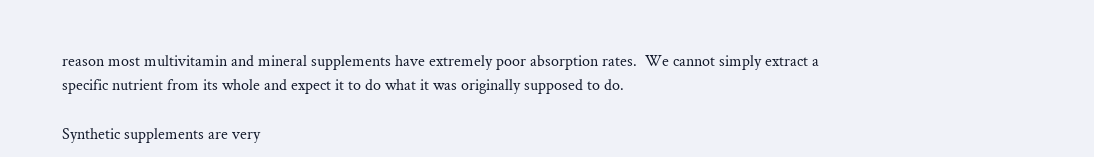reason most multivitamin and mineral supplements have extremely poor absorption rates.  We cannot simply extract a specific nutrient from its whole and expect it to do what it was originally supposed to do.

Synthetic supplements are very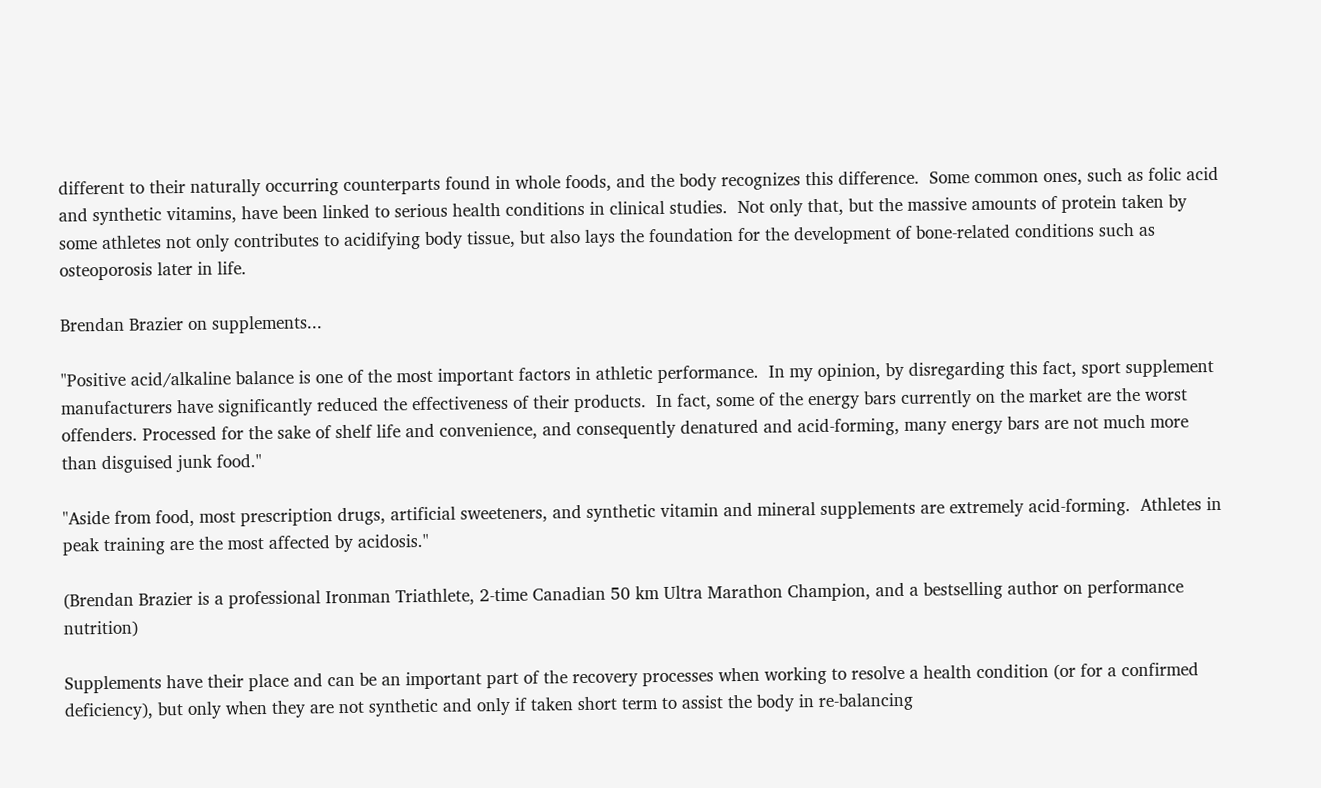different to their naturally occurring counterparts found in whole foods, and the body recognizes this difference.  Some common ones, such as folic acid and synthetic vitamins, have been linked to serious health conditions in clinical studies.  Not only that, but the massive amounts of protein taken by some athletes not only contributes to acidifying body tissue, but also lays the foundation for the development of bone-related conditions such as osteoporosis later in life.

Brendan Brazier on supplements...

"Positive acid/alkaline balance is one of the most important factors in athletic performance.  In my opinion, by disregarding this fact, sport supplement manufacturers have significantly reduced the effectiveness of their products.  In fact, some of the energy bars currently on the market are the worst offenders. Processed for the sake of shelf life and convenience, and consequently denatured and acid-forming, many energy bars are not much more than disguised junk food."

"Aside from food, most prescription drugs, artificial sweeteners, and synthetic vitamin and mineral supplements are extremely acid-forming.  Athletes in peak training are the most affected by acidosis."

(Brendan Brazier is a professional Ironman Triathlete, 2-time Canadian 50 km Ultra Marathon Champion, and a bestselling author on performance nutrition)

Supplements have their place and can be an important part of the recovery processes when working to resolve a health condition (or for a confirmed deficiency), but only when they are not synthetic and only if taken short term to assist the body in re-balancing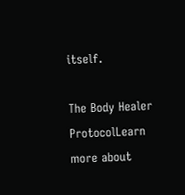itself.

The Body Healer ProtocolLearn more about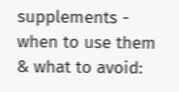supplements - when to use them & what to avoid: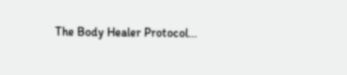The Body Healer Protocol...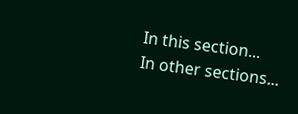In this section...
In other sections...